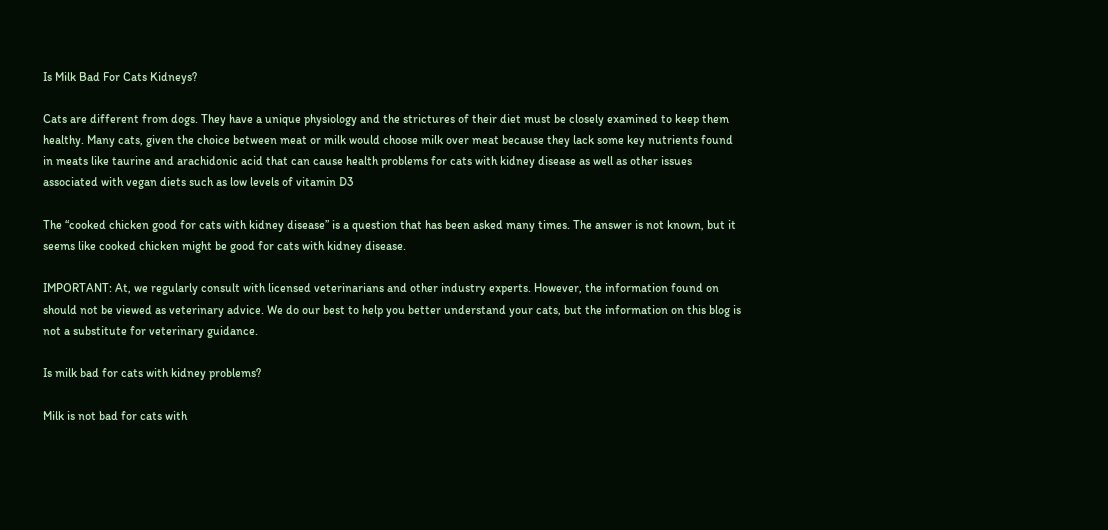Is Milk Bad For Cats Kidneys?

Cats are different from dogs. They have a unique physiology and the strictures of their diet must be closely examined to keep them healthy. Many cats, given the choice between meat or milk would choose milk over meat because they lack some key nutrients found in meats like taurine and arachidonic acid that can cause health problems for cats with kidney disease as well as other issues associated with vegan diets such as low levels of vitamin D3

The “cooked chicken good for cats with kidney disease” is a question that has been asked many times. The answer is not known, but it seems like cooked chicken might be good for cats with kidney disease.

IMPORTANT: At, we regularly consult with licensed veterinarians and other industry experts. However, the information found on should not be viewed as veterinary advice. We do our best to help you better understand your cats, but the information on this blog is not a substitute for veterinary guidance.

Is milk bad for cats with kidney problems?

Milk is not bad for cats with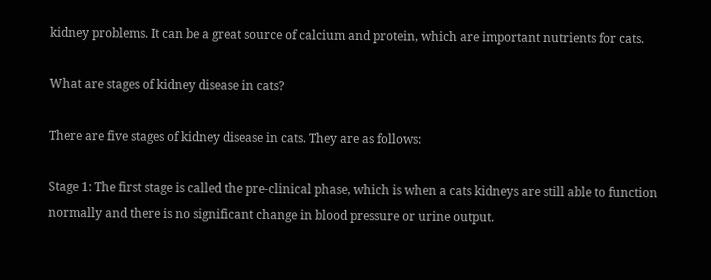kidney problems. It can be a great source of calcium and protein, which are important nutrients for cats.

What are stages of kidney disease in cats?

There are five stages of kidney disease in cats. They are as follows:

Stage 1: The first stage is called the pre-clinical phase, which is when a cats kidneys are still able to function normally and there is no significant change in blood pressure or urine output.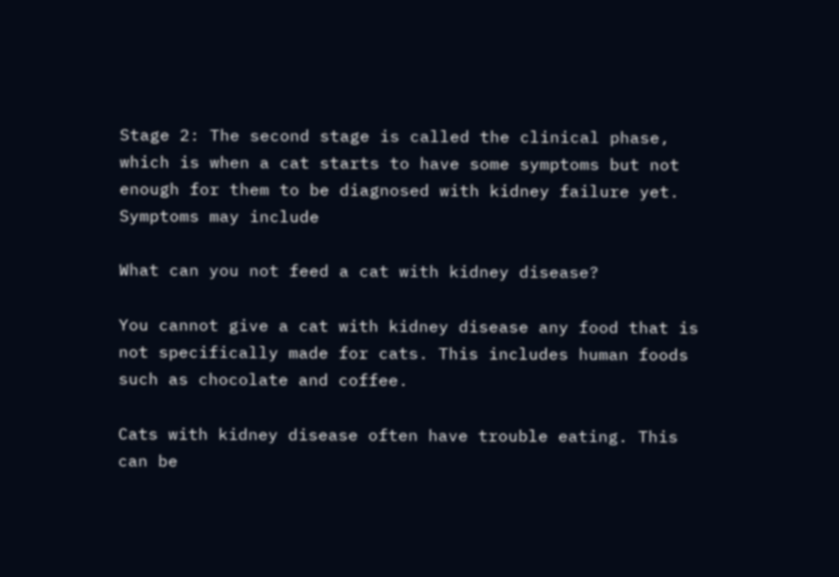Stage 2: The second stage is called the clinical phase, which is when a cat starts to have some symptoms but not enough for them to be diagnosed with kidney failure yet. Symptoms may include

What can you not feed a cat with kidney disease?

You cannot give a cat with kidney disease any food that is not specifically made for cats. This includes human foods such as chocolate and coffee.

Cats with kidney disease often have trouble eating. This can be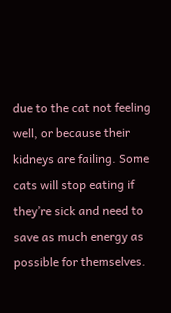due to the cat not feeling well, or because their kidneys are failing. Some cats will stop eating if they’re sick and need to save as much energy as possible for themselves.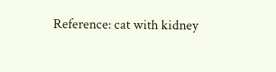Reference: cat with kidney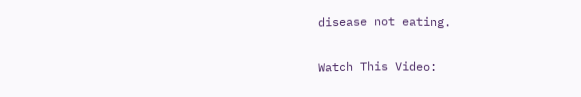disease not eating.

Watch This Video: